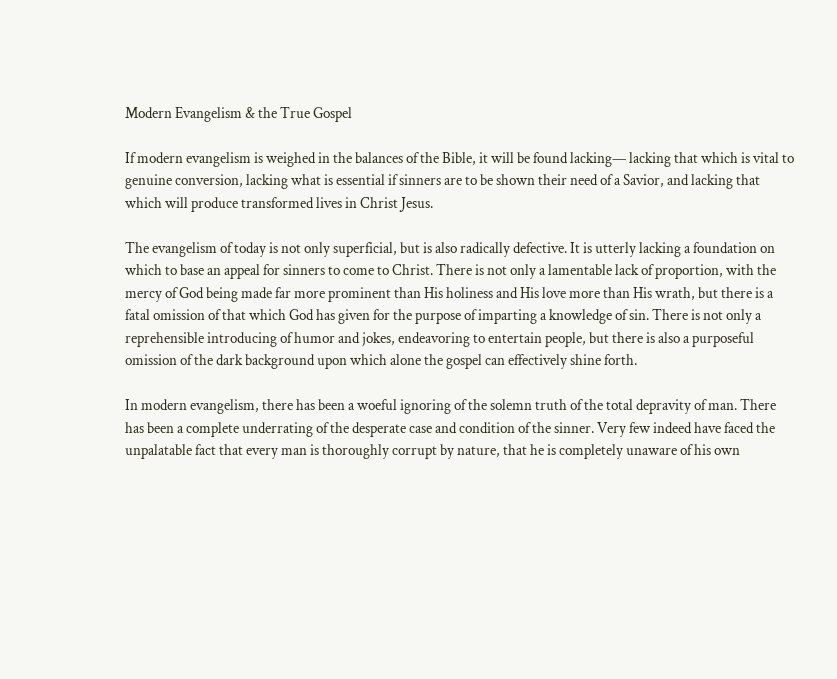Modern Evangelism & the True Gospel

If modern evangelism is weighed in the balances of the Bible, it will be found lacking— lacking that which is vital to genuine conversion, lacking what is essential if sinners are to be shown their need of a Savior, and lacking that which will produce transformed lives in Christ Jesus.

The evangelism of today is not only superficial, but is also radically defective. It is utterly lacking a foundation on which to base an appeal for sinners to come to Christ. There is not only a lamentable lack of proportion, with the mercy of God being made far more prominent than His holiness and His love more than His wrath, but there is a fatal omission of that which God has given for the purpose of imparting a knowledge of sin. There is not only a reprehensible introducing of humor and jokes, endeavoring to entertain people, but there is also a purposeful omission of the dark background upon which alone the gospel can effectively shine forth.

In modern evangelism, there has been a woeful ignoring of the solemn truth of the total depravity of man. There has been a complete underrating of the desperate case and condition of the sinner. Very few indeed have faced the unpalatable fact that every man is thoroughly corrupt by nature, that he is completely unaware of his own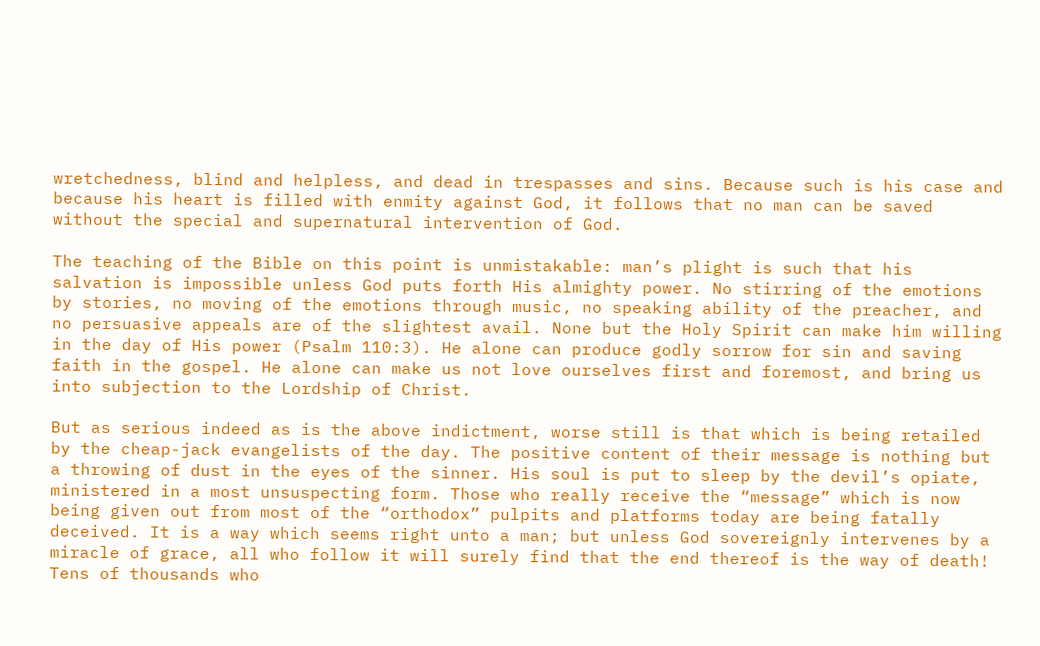wretchedness, blind and helpless, and dead in trespasses and sins. Because such is his case and because his heart is filled with enmity against God, it follows that no man can be saved without the special and supernatural intervention of God.

The teaching of the Bible on this point is unmistakable: man’s plight is such that his salvation is impossible unless God puts forth His almighty power. No stirring of the emotions by stories, no moving of the emotions through music, no speaking ability of the preacher, and no persuasive appeals are of the slightest avail. None but the Holy Spirit can make him willing in the day of His power (Psalm 110:3). He alone can produce godly sorrow for sin and saving faith in the gospel. He alone can make us not love ourselves first and foremost, and bring us into subjection to the Lordship of Christ.

But as serious indeed as is the above indictment, worse still is that which is being retailed by the cheap-jack evangelists of the day. The positive content of their message is nothing but a throwing of dust in the eyes of the sinner. His soul is put to sleep by the devil’s opiate, ministered in a most unsuspecting form. Those who really receive the “message” which is now being given out from most of the “orthodox” pulpits and platforms today are being fatally deceived. It is a way which seems right unto a man; but unless God sovereignly intervenes by a miracle of grace, all who follow it will surely find that the end thereof is the way of death! Tens of thousands who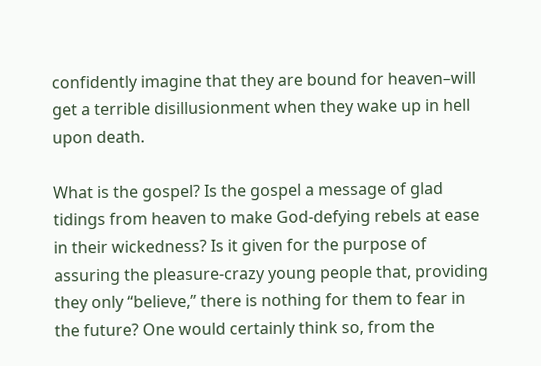confidently imagine that they are bound for heaven–will get a terrible disillusionment when they wake up in hell upon death.

What is the gospel? Is the gospel a message of glad tidings from heaven to make God-defying rebels at ease in their wickedness? Is it given for the purpose of assuring the pleasure-crazy young people that, providing they only “believe,” there is nothing for them to fear in the future? One would certainly think so, from the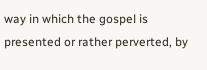way in which the gospel is presented or rather perverted, by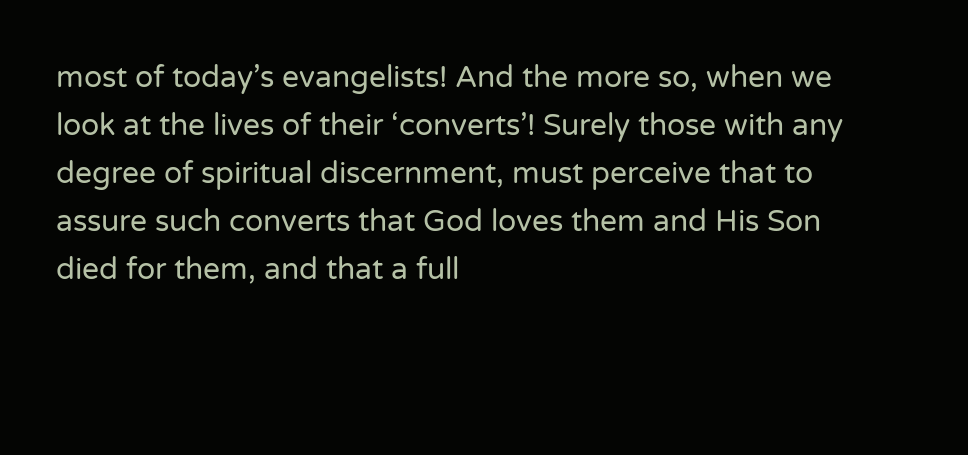most of today’s evangelists! And the more so, when we look at the lives of their ‘converts’! Surely those with any degree of spiritual discernment, must perceive that to assure such converts that God loves them and His Son died for them, and that a full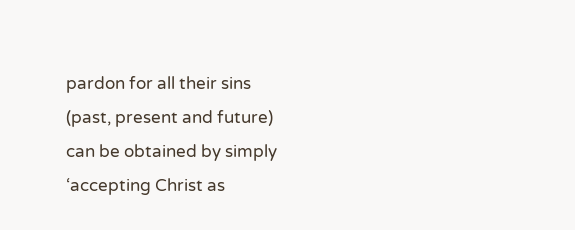pardon for all their sins (past, present and future) can be obtained by simply ‘accepting Christ as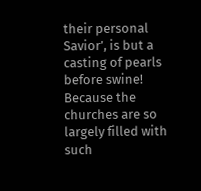their personal Savior’, is but a casting of pearls before swine! Because the churches are so largely filled with such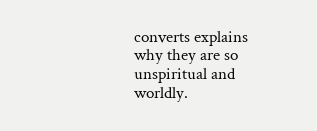converts explains why they are so unspiritual and worldly.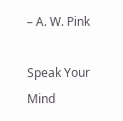– A. W. Pink

Speak Your Mind